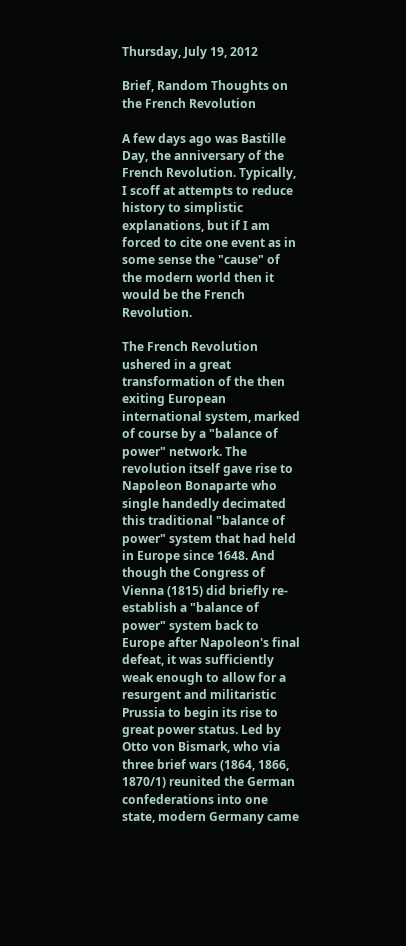Thursday, July 19, 2012

Brief, Random Thoughts on the French Revolution

A few days ago was Bastille Day, the anniversary of the French Revolution. Typically, I scoff at attempts to reduce history to simplistic explanations, but if I am forced to cite one event as in some sense the "cause" of the modern world then it would be the French Revolution.

The French Revolution ushered in a great transformation of the then exiting European international system, marked of course by a "balance of power" network. The revolution itself gave rise to Napoleon Bonaparte who single handedly decimated this traditional "balance of power" system that had held in Europe since 1648. And though the Congress of Vienna (1815) did briefly re-establish a "balance of power" system back to Europe after Napoleon's final defeat, it was sufficiently weak enough to allow for a resurgent and militaristic Prussia to begin its rise to great power status. Led by Otto von Bismark, who via three brief wars (1864, 1866, 1870/1) reunited the German confederations into one state, modern Germany came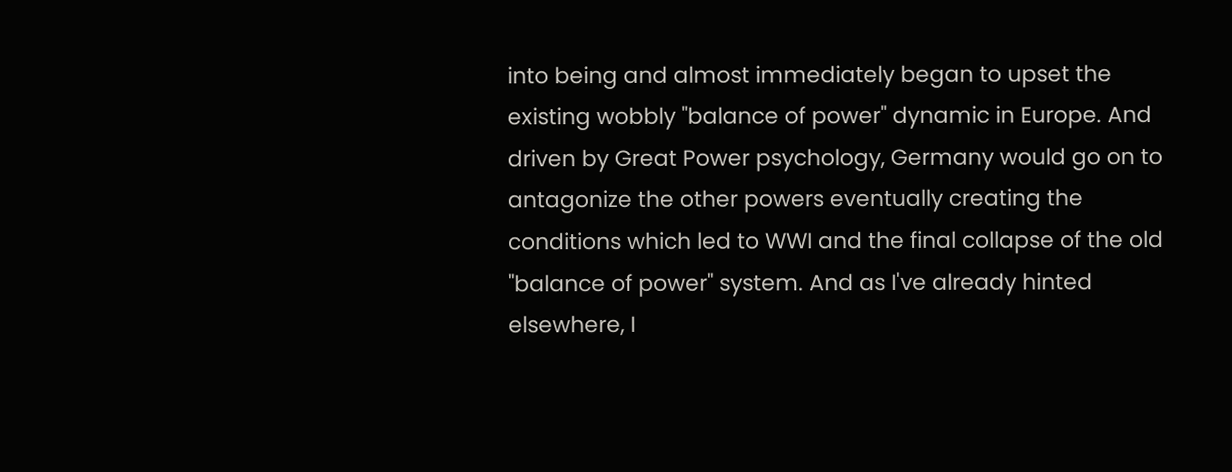into being and almost immediately began to upset the existing wobbly "balance of power" dynamic in Europe. And driven by Great Power psychology, Germany would go on to antagonize the other powers eventually creating the conditions which led to WWI and the final collapse of the old "balance of power" system. And as I've already hinted elsewhere, I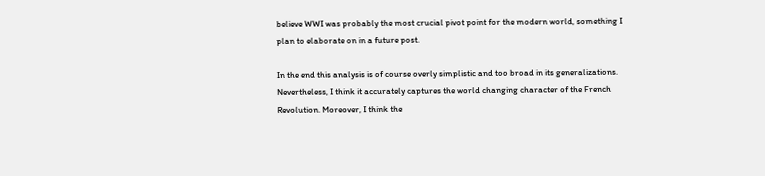believe WWI was probably the most crucial pivot point for the modern world, something I plan to elaborate on in a future post.

In the end this analysis is of course overly simplistic and too broad in its generalizations. Nevertheless, I think it accurately captures the world changing character of the French Revolution. Moreover, I think the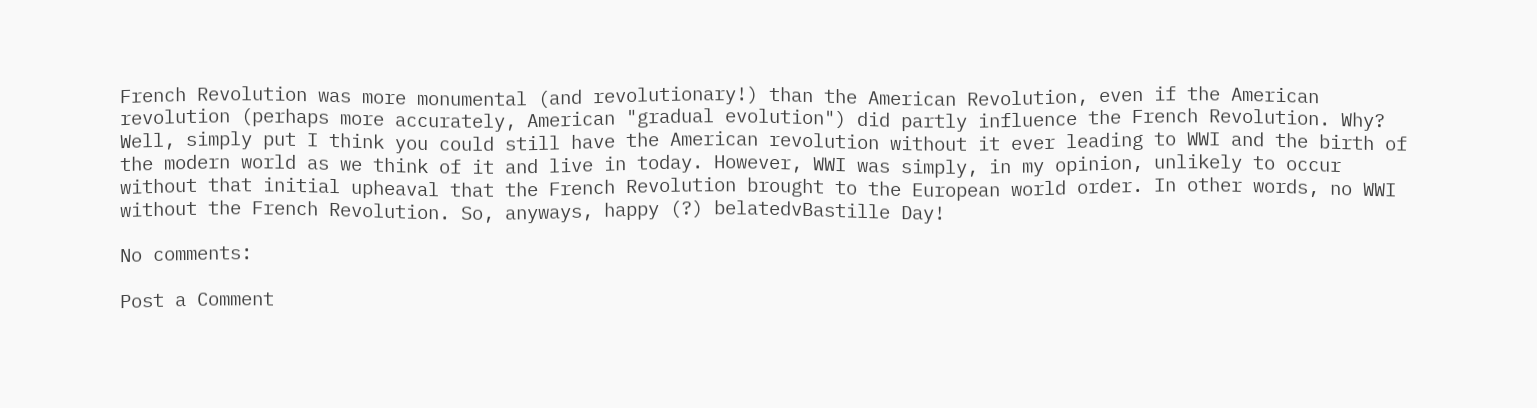French Revolution was more monumental (and revolutionary!) than the American Revolution, even if the American revolution (perhaps more accurately, American "gradual evolution") did partly influence the French Revolution. Why? Well, simply put I think you could still have the American revolution without it ever leading to WWI and the birth of the modern world as we think of it and live in today. However, WWI was simply, in my opinion, unlikely to occur without that initial upheaval that the French Revolution brought to the European world order. In other words, no WWI without the French Revolution. So, anyways, happy (?) belatedvBastille Day!

No comments:

Post a Comment